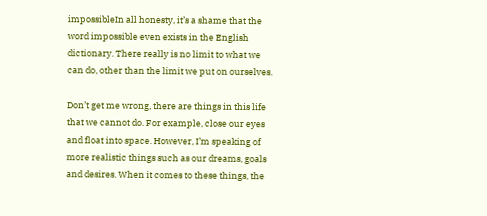impossibleIn all honesty, it’s a shame that the word impossible even exists in the English dictionary. There really is no limit to what we can do, other than the limit we put on ourselves.

Don’t get me wrong, there are things in this life that we cannot do. For example, close our eyes and float into space. However, I’m speaking of more realistic things such as our dreams, goals and desires. When it comes to these things, the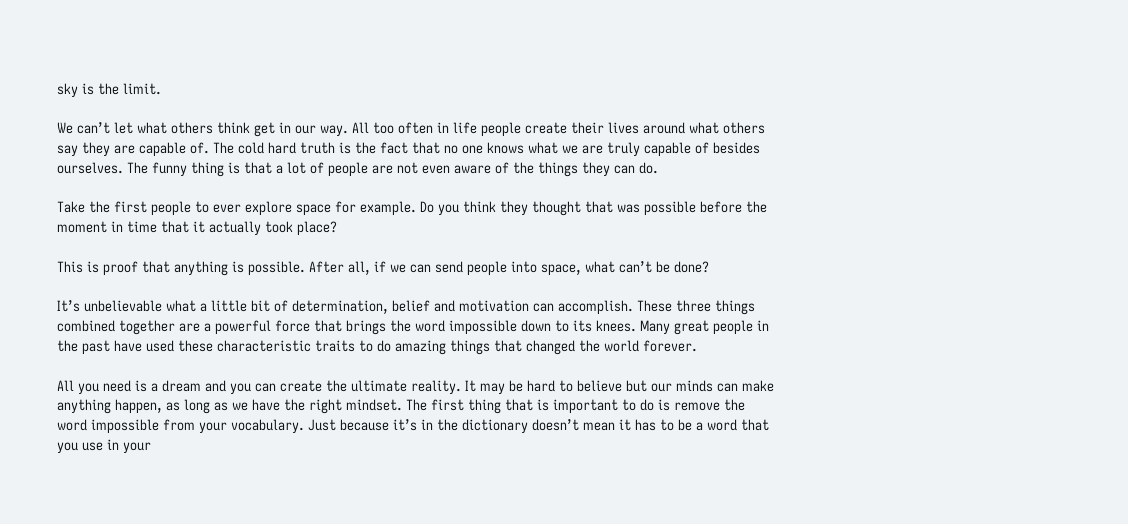sky is the limit.

We can’t let what others think get in our way. All too often in life people create their lives around what others say they are capable of. The cold hard truth is the fact that no one knows what we are truly capable of besides ourselves. The funny thing is that a lot of people are not even aware of the things they can do.

Take the first people to ever explore space for example. Do you think they thought that was possible before the moment in time that it actually took place?

This is proof that anything is possible. After all, if we can send people into space, what can’t be done?

It’s unbelievable what a little bit of determination, belief and motivation can accomplish. These three things combined together are a powerful force that brings the word impossible down to its knees. Many great people in the past have used these characteristic traits to do amazing things that changed the world forever.

All you need is a dream and you can create the ultimate reality. It may be hard to believe but our minds can make anything happen, as long as we have the right mindset. The first thing that is important to do is remove the word impossible from your vocabulary. Just because it’s in the dictionary doesn’t mean it has to be a word that you use in your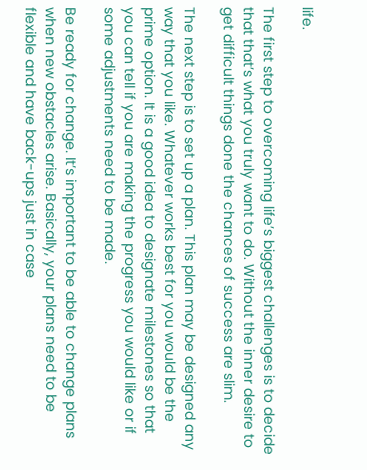life.

The first step to overcoming life’s biggest challenges is to decide that that’s what you truly want to do. Without the inner desire to get difficult things done the chances of success are slim.

The next step is to set up a plan. This plan may be designed any way that you like. Whatever works best for you would be the prime option. It is a good idea to designate milestones so that you can tell if you are making the progress you would like or if some adjustments need to be made.

Be ready for change. It’s important to be able to change plans when new obstacles arise. Basically, your plans need to be flexible and have back-ups just in case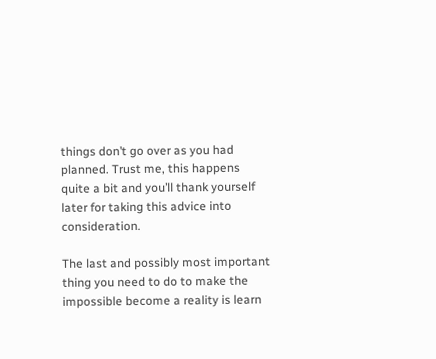things don’t go over as you had planned. Trust me, this happens quite a bit and you’ll thank yourself later for taking this advice into consideration.

The last and possibly most important thing you need to do to make the impossible become a reality is learn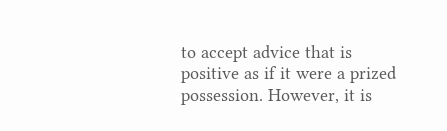to accept advice that is positive as if it were a prized possession. However, it is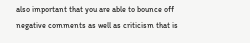also important that you are able to bounce off negative comments as well as criticism that is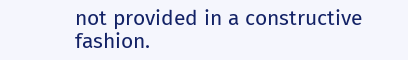not provided in a constructive fashion.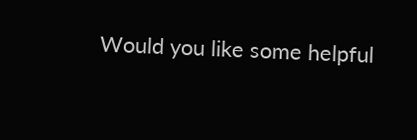Would you like some helpful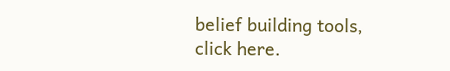belief building tools, click here.